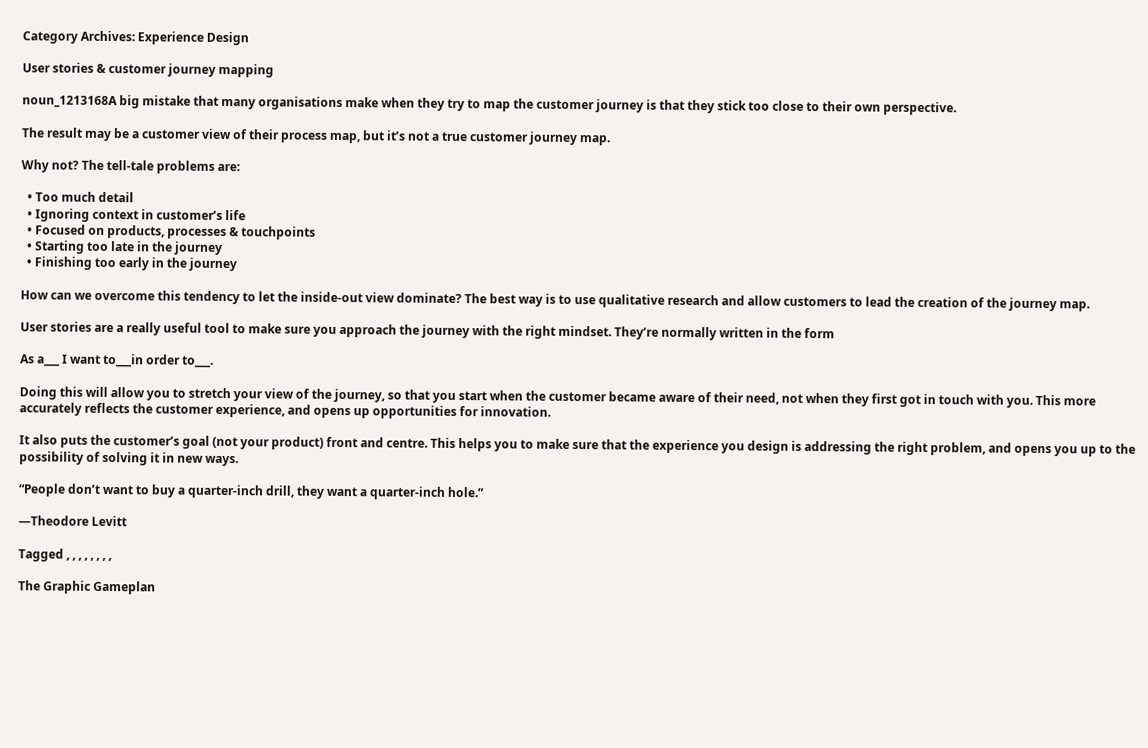Category Archives: Experience Design

User stories & customer journey mapping

noun_1213168A big mistake that many organisations make when they try to map the customer journey is that they stick too close to their own perspective.

The result may be a customer view of their process map, but it’s not a true customer journey map.

Why not? The tell-tale problems are:

  • Too much detail
  • Ignoring context in customer’s life
  • Focused on products, processes & touchpoints
  • Starting too late in the journey
  • Finishing too early in the journey

How can we overcome this tendency to let the inside-out view dominate? The best way is to use qualitative research and allow customers to lead the creation of the journey map.

User stories are a really useful tool to make sure you approach the journey with the right mindset. They’re normally written in the form

As a___ I want to___in order to___.

Doing this will allow you to stretch your view of the journey, so that you start when the customer became aware of their need, not when they first got in touch with you. This more accurately reflects the customer experience, and opens up opportunities for innovation.

It also puts the customer’s goal (not your product) front and centre. This helps you to make sure that the experience you design is addressing the right problem, and opens you up to the possibility of solving it in new ways.

“People don’t want to buy a quarter-inch drill, they want a quarter-inch hole.”

—Theodore Levitt

Tagged , , , , , , , ,

The Graphic Gameplan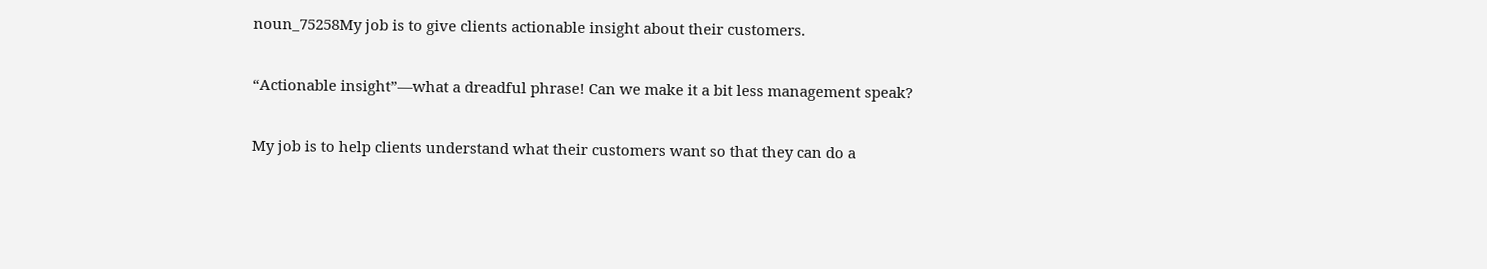noun_75258My job is to give clients actionable insight about their customers.

“Actionable insight”—what a dreadful phrase! Can we make it a bit less management speak?

My job is to help clients understand what their customers want so that they can do a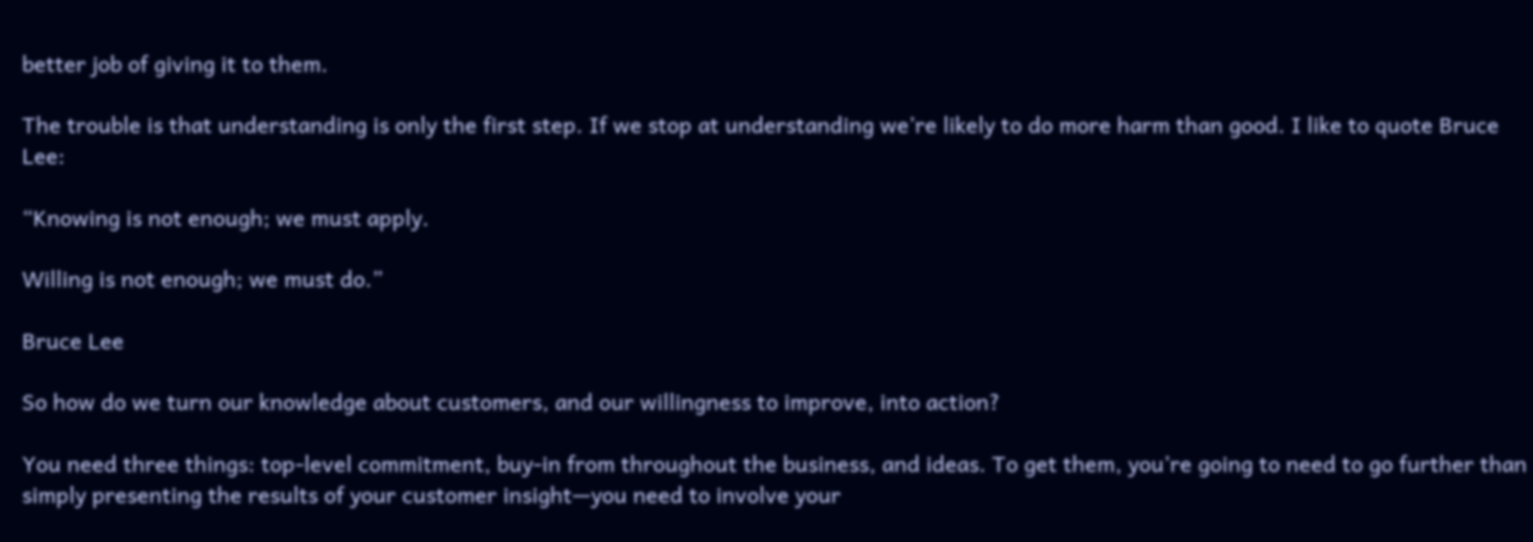better job of giving it to them.

The trouble is that understanding is only the first step. If we stop at understanding we’re likely to do more harm than good. I like to quote Bruce Lee:

“Knowing is not enough; we must apply.

Willing is not enough; we must do.”

Bruce Lee

So how do we turn our knowledge about customers, and our willingness to improve, into action?

You need three things: top-level commitment, buy-in from throughout the business, and ideas. To get them, you’re going to need to go further than simply presenting the results of your customer insight—you need to involve your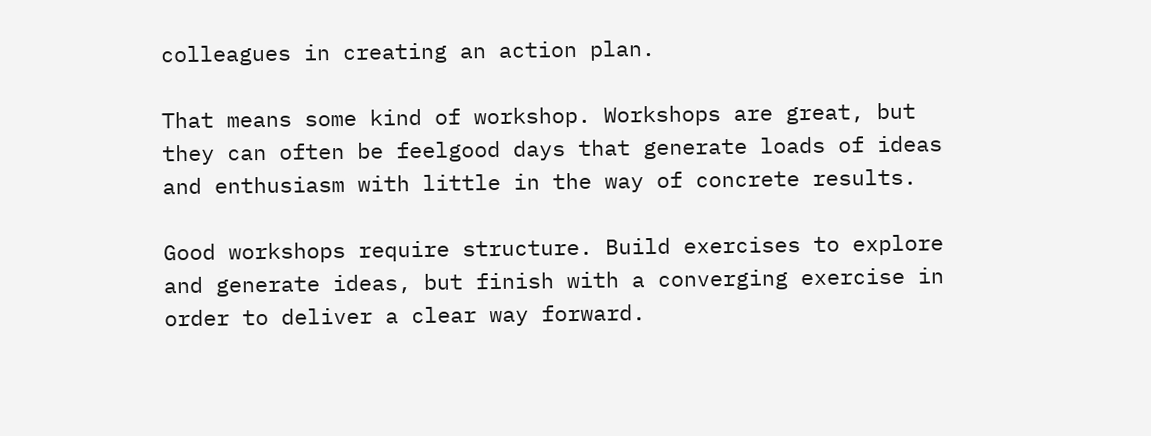colleagues in creating an action plan.

That means some kind of workshop. Workshops are great, but they can often be feelgood days that generate loads of ideas and enthusiasm with little in the way of concrete results.

Good workshops require structure. Build exercises to explore and generate ideas, but finish with a converging exercise in order to deliver a clear way forward.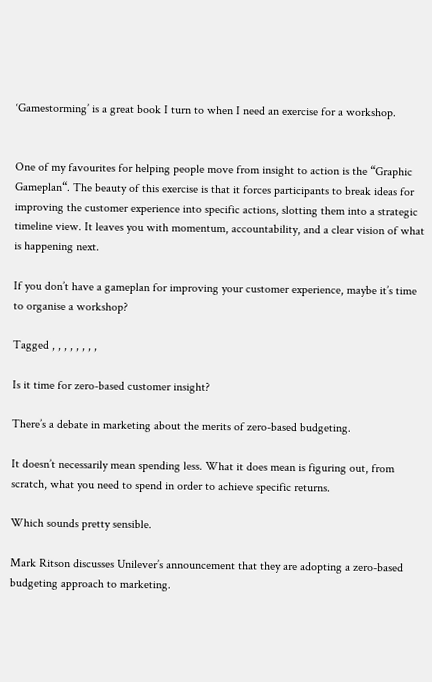‘Gamestorming’ is a great book I turn to when I need an exercise for a workshop.


One of my favourites for helping people move from insight to action is the “Graphic Gameplan“. The beauty of this exercise is that it forces participants to break ideas for improving the customer experience into specific actions, slotting them into a strategic timeline view. It leaves you with momentum, accountability, and a clear vision of what is happening next.

If you don’t have a gameplan for improving your customer experience, maybe it’s time to organise a workshop?

Tagged , , , , , , , ,

Is it time for zero-based customer insight?

There’s a debate in marketing about the merits of zero-based budgeting.

It doesn’t necessarily mean spending less. What it does mean is figuring out, from scratch, what you need to spend in order to achieve specific returns.

Which sounds pretty sensible.

Mark Ritson discusses Unilever’s announcement that they are adopting a zero-based budgeting approach to marketing.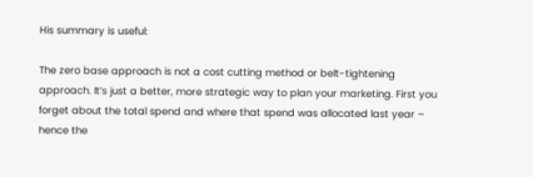His summary is useful:

The zero base approach is not a cost cutting method or belt-tightening approach. It’s just a better, more strategic way to plan your marketing. First you forget about the total spend and where that spend was allocated last year – hence the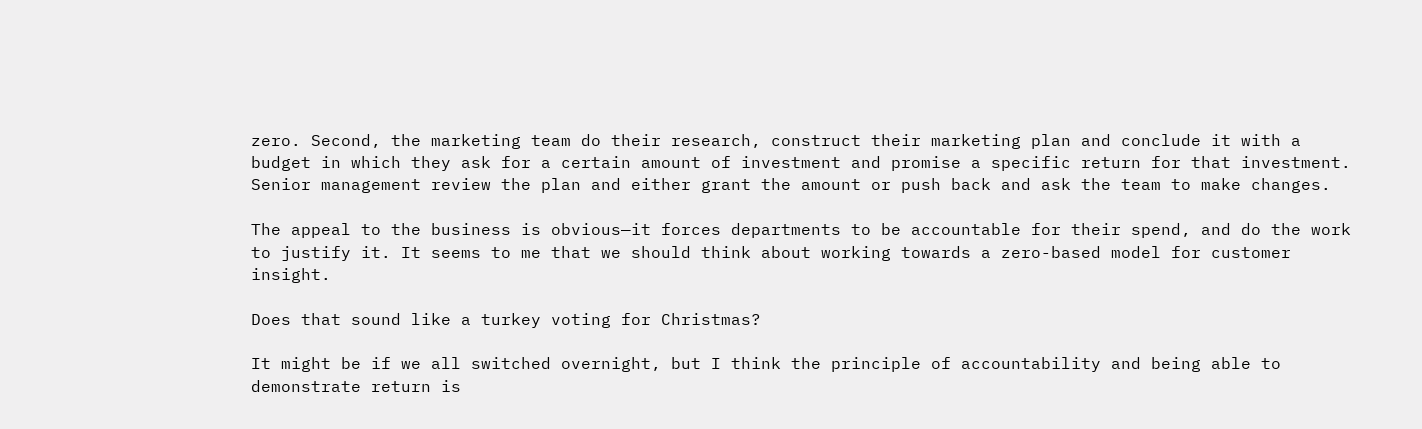zero. Second, the marketing team do their research, construct their marketing plan and conclude it with a budget in which they ask for a certain amount of investment and promise a specific return for that investment. Senior management review the plan and either grant the amount or push back and ask the team to make changes.

The appeal to the business is obvious—it forces departments to be accountable for their spend, and do the work to justify it. It seems to me that we should think about working towards a zero-based model for customer insight.

Does that sound like a turkey voting for Christmas?

It might be if we all switched overnight, but I think the principle of accountability and being able to demonstrate return is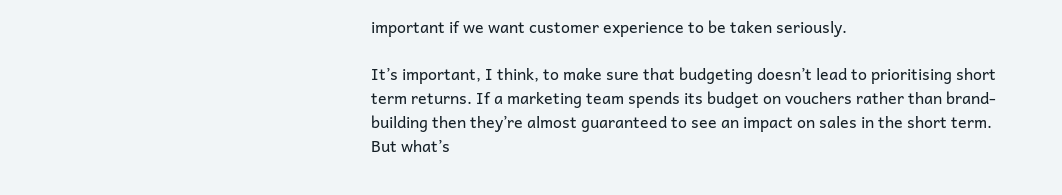important if we want customer experience to be taken seriously.

It’s important, I think, to make sure that budgeting doesn’t lead to prioritising short term returns. If a marketing team spends its budget on vouchers rather than brand-building then they’re almost guaranteed to see an impact on sales in the short term. But what’s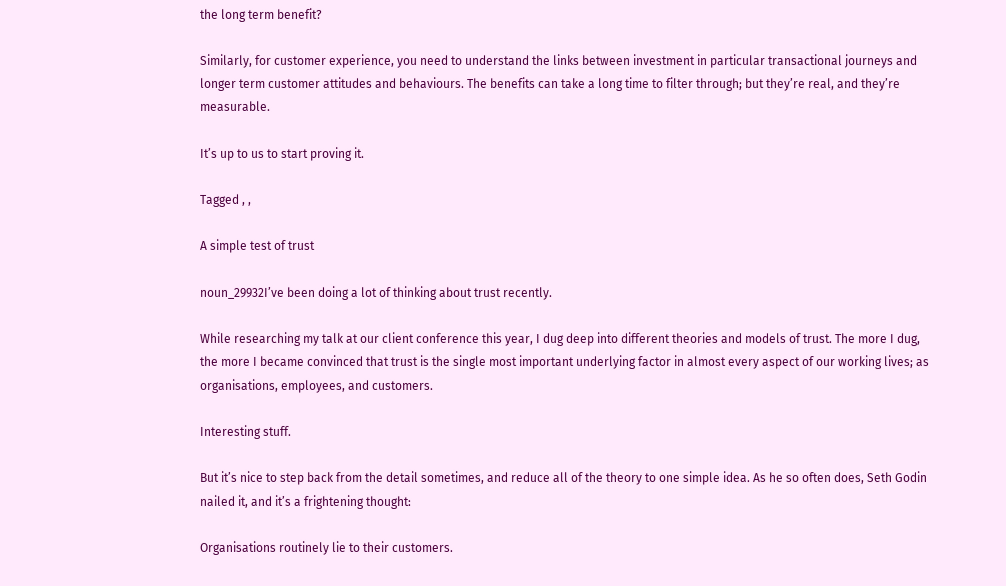the long term benefit?

Similarly, for customer experience, you need to understand the links between investment in particular transactional journeys and longer term customer attitudes and behaviours. The benefits can take a long time to filter through; but they’re real, and they’re measurable.

It’s up to us to start proving it.

Tagged , ,

A simple test of trust

noun_29932I’ve been doing a lot of thinking about trust recently.

While researching my talk at our client conference this year, I dug deep into different theories and models of trust. The more I dug, the more I became convinced that trust is the single most important underlying factor in almost every aspect of our working lives; as organisations, employees, and customers.

Interesting stuff.

But it’s nice to step back from the detail sometimes, and reduce all of the theory to one simple idea. As he so often does, Seth Godin nailed it, and it’s a frightening thought:

Organisations routinely lie to their customers.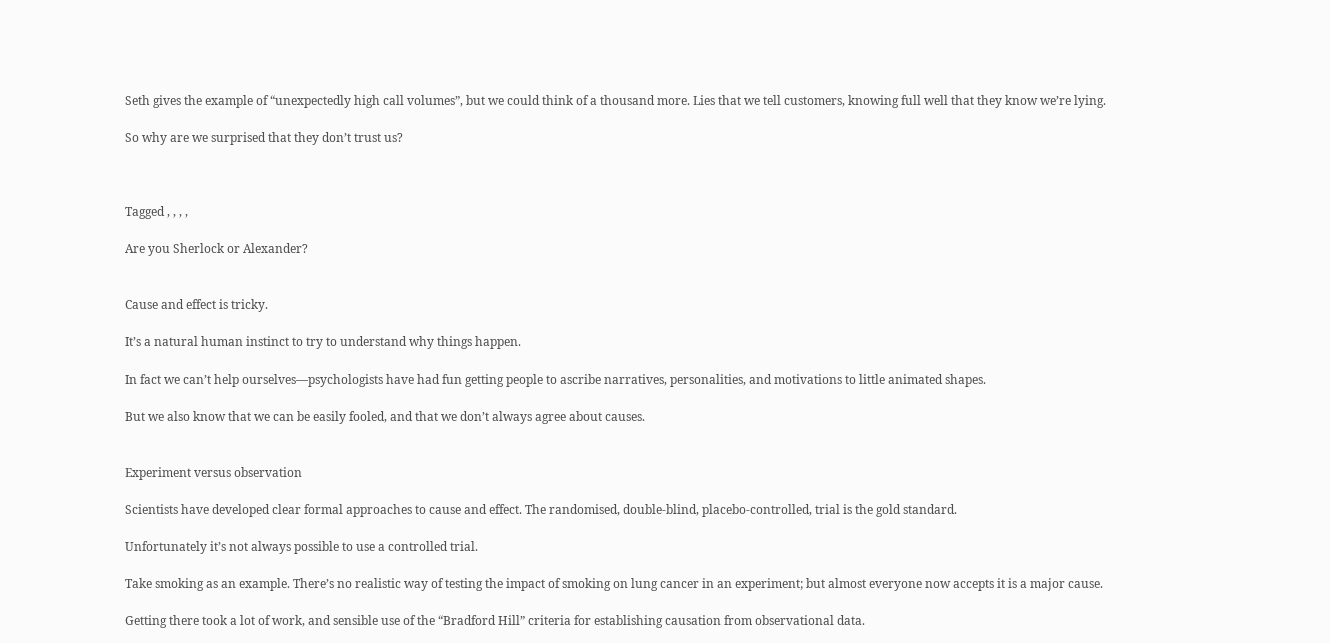Seth gives the example of “unexpectedly high call volumes”, but we could think of a thousand more. Lies that we tell customers, knowing full well that they know we’re lying.

So why are we surprised that they don’t trust us?



Tagged , , , ,

Are you Sherlock or Alexander?


Cause and effect is tricky.

It’s a natural human instinct to try to understand why things happen.

In fact we can’t help ourselves—psychologists have had fun getting people to ascribe narratives, personalities, and motivations to little animated shapes.

But we also know that we can be easily fooled, and that we don’t always agree about causes.


Experiment versus observation

Scientists have developed clear formal approaches to cause and effect. The randomised, double-blind, placebo-controlled, trial is the gold standard.

Unfortunately it’s not always possible to use a controlled trial.

Take smoking as an example. There’s no realistic way of testing the impact of smoking on lung cancer in an experiment; but almost everyone now accepts it is a major cause.

Getting there took a lot of work, and sensible use of the “Bradford Hill” criteria for establishing causation from observational data.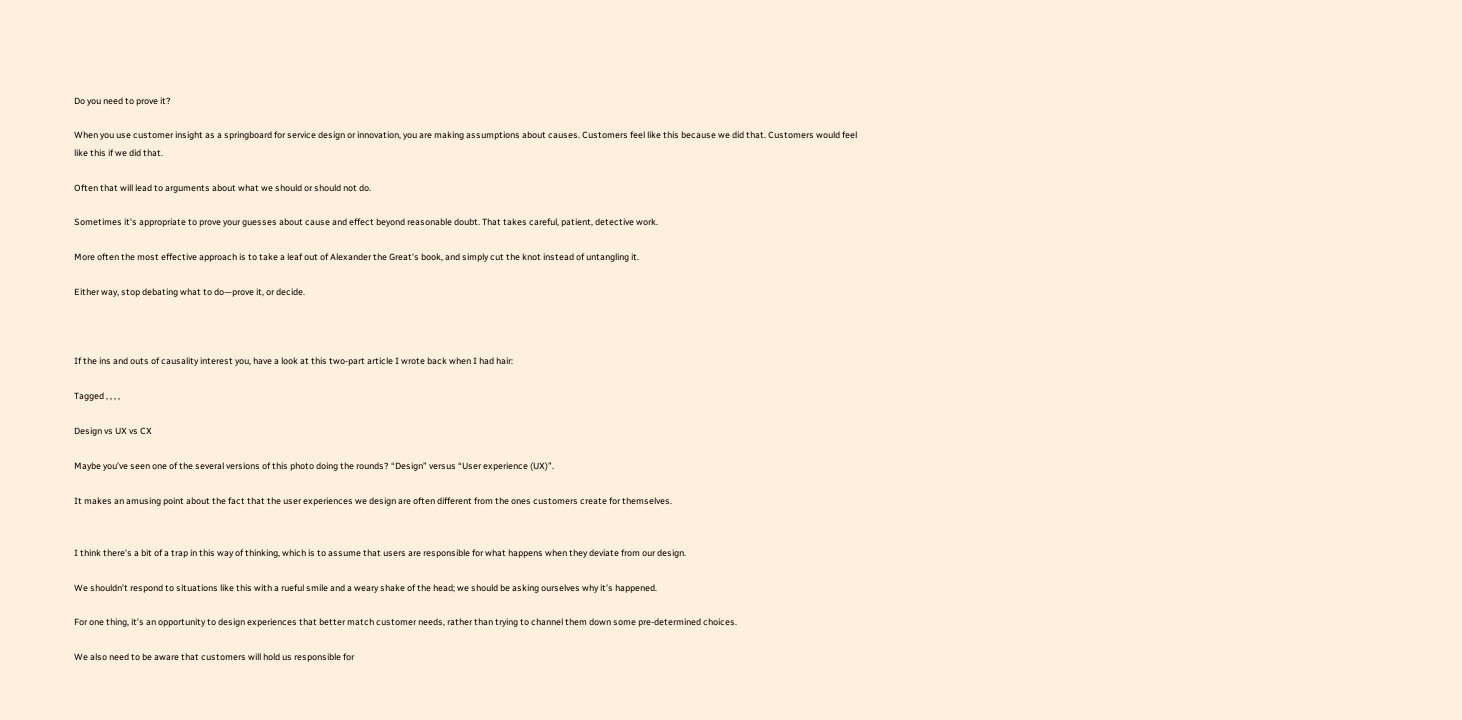Do you need to prove it?

When you use customer insight as a springboard for service design or innovation, you are making assumptions about causes. Customers feel like this because we did that. Customers would feel like this if we did that.

Often that will lead to arguments about what we should or should not do.

Sometimes it’s appropriate to prove your guesses about cause and effect beyond reasonable doubt. That takes careful, patient, detective work.

More often the most effective approach is to take a leaf out of Alexander the Great’s book, and simply cut the knot instead of untangling it.

Either way, stop debating what to do—prove it, or decide.



If the ins and outs of causality interest you, have a look at this two-part article I wrote back when I had hair:

Tagged , , , ,

Design vs UX vs CX

Maybe you’ve seen one of the several versions of this photo doing the rounds? “Design” versus “User experience (UX)”.

It makes an amusing point about the fact that the user experiences we design are often different from the ones customers create for themselves.


I think there’s a bit of a trap in this way of thinking, which is to assume that users are responsible for what happens when they deviate from our design.

We shouldn’t respond to situations like this with a rueful smile and a weary shake of the head; we should be asking ourselves why it’s happened.

For one thing, it’s an opportunity to design experiences that better match customer needs, rather than trying to channel them down some pre-determined choices.

We also need to be aware that customers will hold us responsible for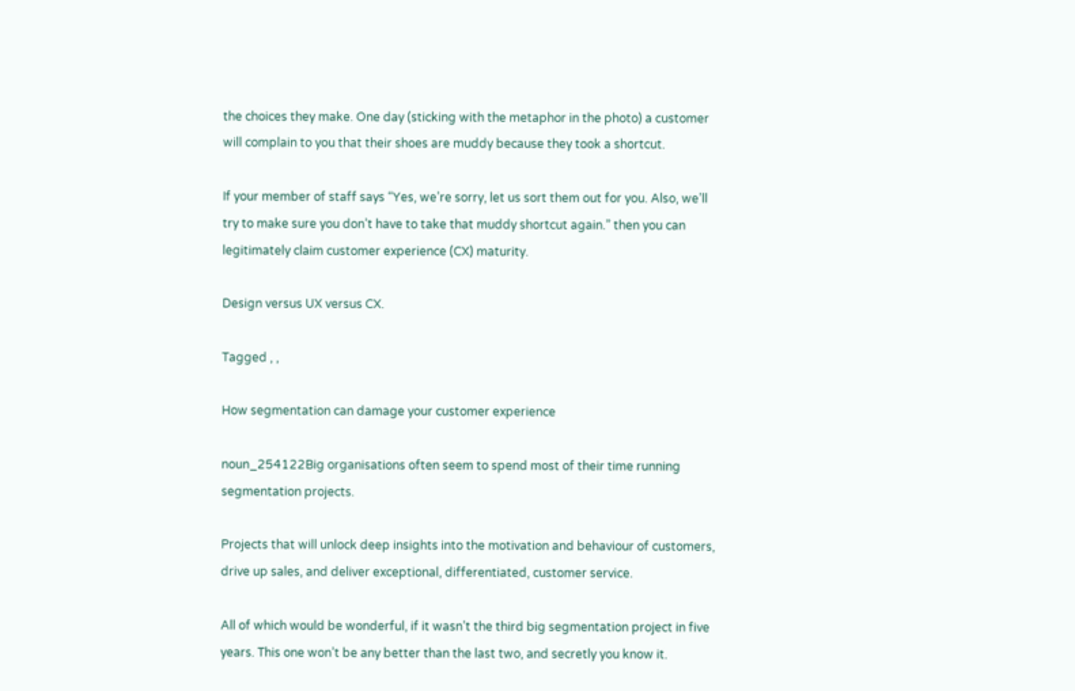the choices they make. One day (sticking with the metaphor in the photo) a customer will complain to you that their shoes are muddy because they took a shortcut.

If your member of staff says “Yes, we’re sorry, let us sort them out for you. Also, we’ll try to make sure you don’t have to take that muddy shortcut again.” then you can legitimately claim customer experience (CX) maturity.

Design versus UX versus CX.

Tagged , ,

How segmentation can damage your customer experience

noun_254122Big organisations often seem to spend most of their time running segmentation projects.

Projects that will unlock deep insights into the motivation and behaviour of customers, drive up sales, and deliver exceptional, differentiated, customer service.

All of which would be wonderful, if it wasn’t the third big segmentation project in five years. This one won’t be any better than the last two, and secretly you know it.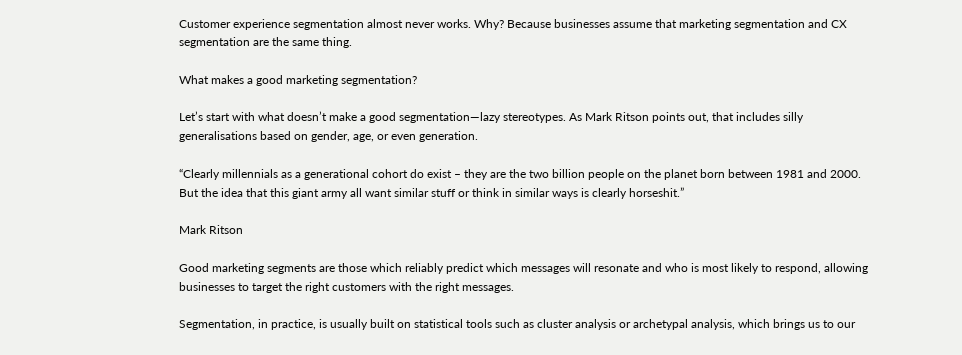Customer experience segmentation almost never works. Why? Because businesses assume that marketing segmentation and CX segmentation are the same thing.

What makes a good marketing segmentation?

Let’s start with what doesn’t make a good segmentation—lazy stereotypes. As Mark Ritson points out, that includes silly generalisations based on gender, age, or even generation.

“Clearly millennials as a generational cohort do exist – they are the two billion people on the planet born between 1981 and 2000. But the idea that this giant army all want similar stuff or think in similar ways is clearly horseshit.”

Mark Ritson

Good marketing segments are those which reliably predict which messages will resonate and who is most likely to respond, allowing businesses to target the right customers with the right messages.

Segmentation, in practice, is usually built on statistical tools such as cluster analysis or archetypal analysis, which brings us to our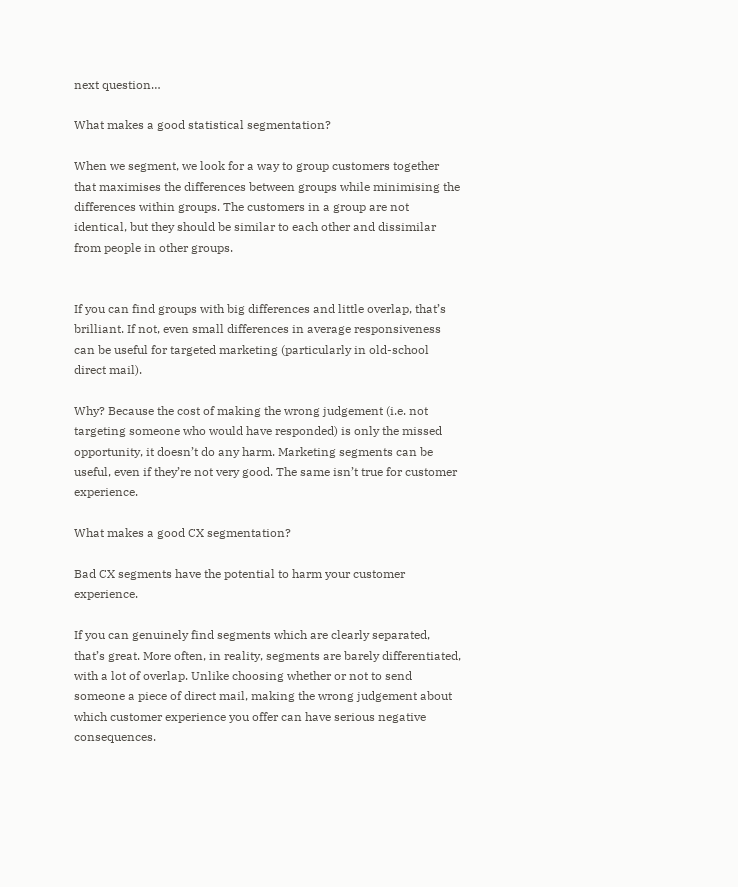next question…

What makes a good statistical segmentation?

When we segment, we look for a way to group customers together that maximises the differences between groups while minimising the differences within groups. The customers in a group are not identical, but they should be similar to each other and dissimilar from people in other groups.


If you can find groups with big differences and little overlap, that’s brilliant. If not, even small differences in average responsiveness can be useful for targeted marketing (particularly in old-school direct mail).

Why? Because the cost of making the wrong judgement (i.e. not targeting someone who would have responded) is only the missed opportunity, it doesn’t do any harm. Marketing segments can be useful, even if they’re not very good. The same isn’t true for customer experience.

What makes a good CX segmentation?

Bad CX segments have the potential to harm your customer experience.

If you can genuinely find segments which are clearly separated, that’s great. More often, in reality, segments are barely differentiated, with a lot of overlap. Unlike choosing whether or not to send someone a piece of direct mail, making the wrong judgement about which customer experience you offer can have serious negative consequences.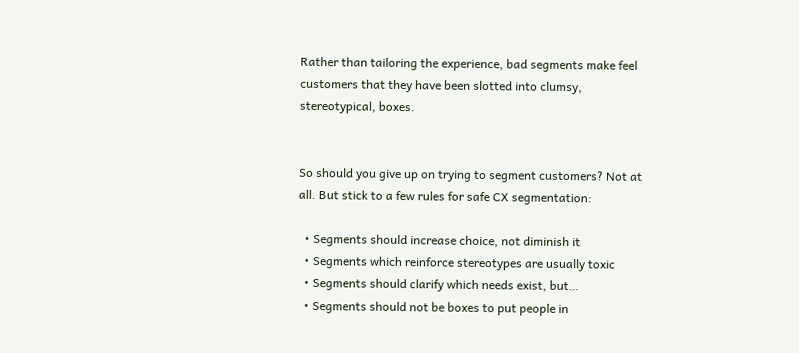Rather than tailoring the experience, bad segments make feel customers that they have been slotted into clumsy, stereotypical, boxes.


So should you give up on trying to segment customers? Not at all. But stick to a few rules for safe CX segmentation:

  • Segments should increase choice, not diminish it
  • Segments which reinforce stereotypes are usually toxic
  • Segments should clarify which needs exist, but…
  • Segments should not be boxes to put people in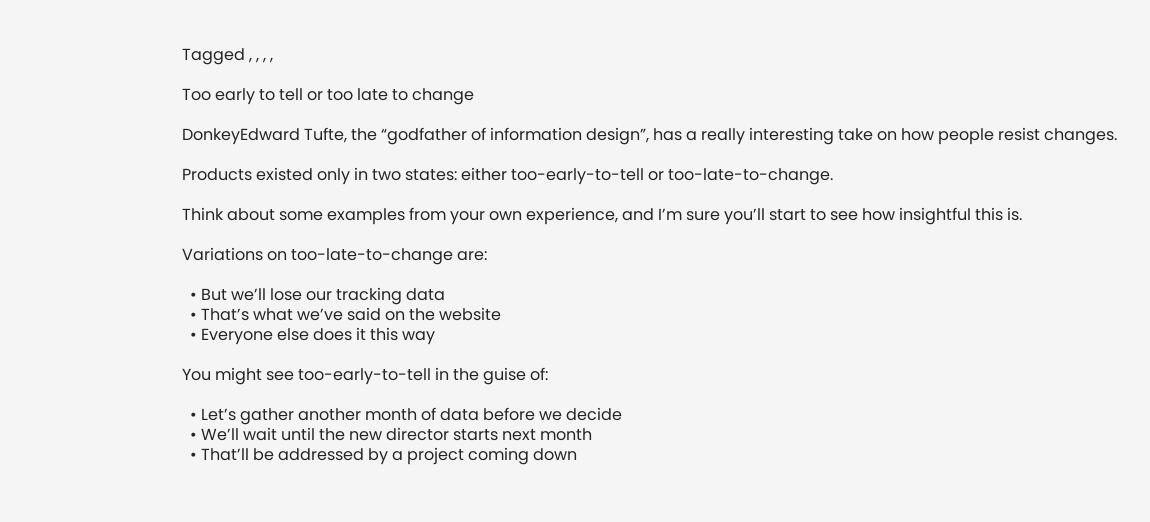Tagged , , , ,

Too early to tell or too late to change

DonkeyEdward Tufte, the “godfather of information design”, has a really interesting take on how people resist changes.

Products existed only in two states: either too-early-to-tell or too-late-to-change.

Think about some examples from your own experience, and I’m sure you’ll start to see how insightful this is.

Variations on too-late-to-change are:

  • But we’ll lose our tracking data
  • That’s what we’ve said on the website
  • Everyone else does it this way

You might see too-early-to-tell in the guise of:

  • Let’s gather another month of data before we decide
  • We’ll wait until the new director starts next month
  • That’ll be addressed by a project coming down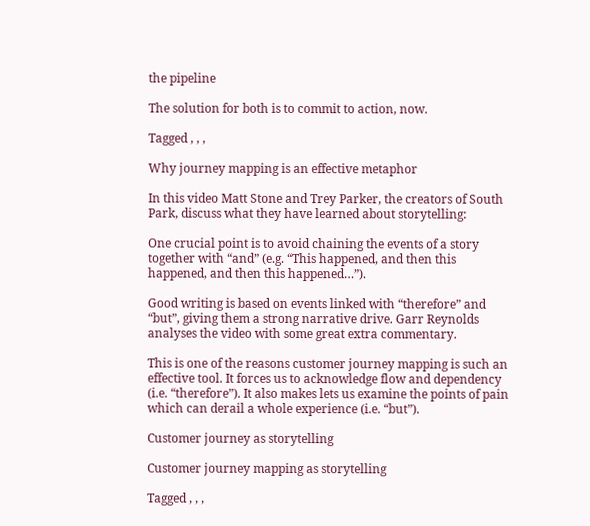the pipeline

The solution for both is to commit to action, now.

Tagged , , ,

Why journey mapping is an effective metaphor

In this video Matt Stone and Trey Parker, the creators of South Park, discuss what they have learned about storytelling:

One crucial point is to avoid chaining the events of a story together with “and” (e.g. “This happened, and then this happened, and then this happened…”).

Good writing is based on events linked with “therefore” and “but”, giving them a strong narrative drive. Garr Reynolds analyses the video with some great extra commentary.

This is one of the reasons customer journey mapping is such an effective tool. It forces us to acknowledge flow and dependency (i.e. “therefore”). It also makes lets us examine the points of pain which can derail a whole experience (i.e. “but”).

Customer journey as storytelling

Customer journey mapping as storytelling

Tagged , , ,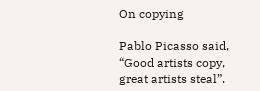On copying

Pablo Picasso said, “Good artists copy, great artists steal”.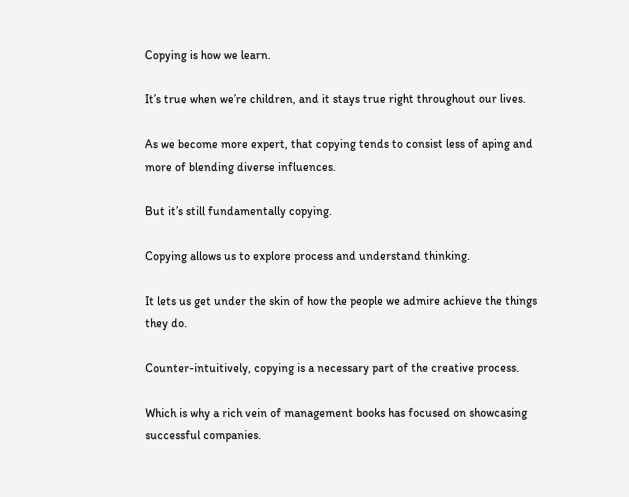Copying is how we learn.

It’s true when we’re children, and it stays true right throughout our lives.

As we become more expert, that copying tends to consist less of aping and more of blending diverse influences.

But it’s still fundamentally copying.

Copying allows us to explore process and understand thinking.

It lets us get under the skin of how the people we admire achieve the things they do.

Counter-intuitively, copying is a necessary part of the creative process.

Which is why a rich vein of management books has focused on showcasing successful companies.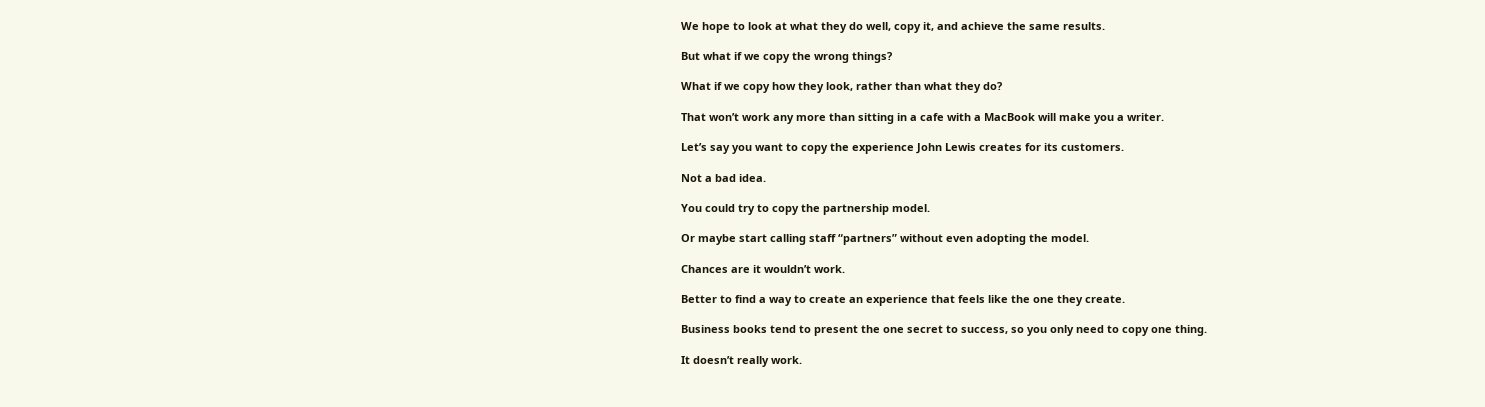We hope to look at what they do well, copy it, and achieve the same results.

But what if we copy the wrong things?

What if we copy how they look, rather than what they do?

That won’t work any more than sitting in a cafe with a MacBook will make you a writer.

Let’s say you want to copy the experience John Lewis creates for its customers.

Not a bad idea.

You could try to copy the partnership model.

Or maybe start calling staff “partners” without even adopting the model.

Chances are it wouldn’t work.

Better to find a way to create an experience that feels like the one they create.

Business books tend to present the one secret to success, so you only need to copy one thing.

It doesn’t really work.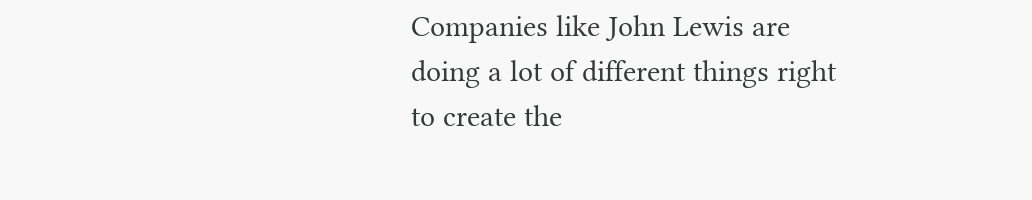Companies like John Lewis are doing a lot of different things right to create the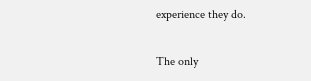experience they do.

The only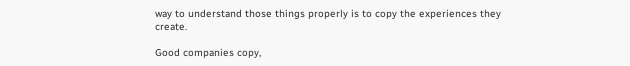way to understand those things properly is to copy the experiences they create.

Good companies copy,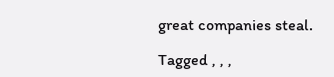great companies steal.

Tagged , , ,